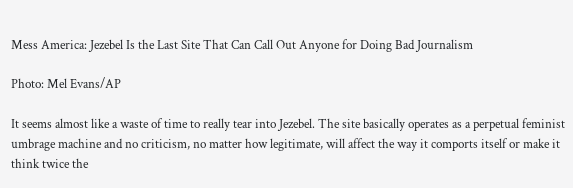Mess America: Jezebel Is the Last Site That Can Call Out Anyone for Doing Bad Journalism

Photo: Mel Evans/AP

It seems almost like a waste of time to really tear into Jezebel. The site basically operates as a perpetual feminist umbrage machine and no criticism, no matter how legitimate, will affect the way it comports itself or make it think twice the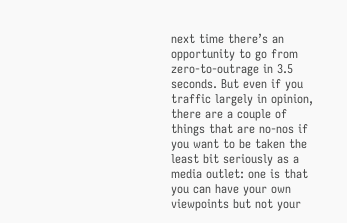next time there’s an opportunity to go from zero-to-outrage in 3.5 seconds. But even if you traffic largely in opinion, there are a couple of things that are no-nos if you want to be taken the least bit seriously as a media outlet: one is that you can have your own viewpoints but not your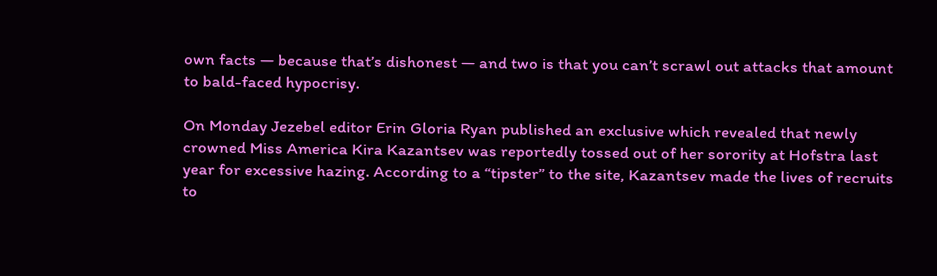own facts — because that’s dishonest — and two is that you can’t scrawl out attacks that amount to bald-faced hypocrisy.

On Monday Jezebel editor Erin Gloria Ryan published an exclusive which revealed that newly crowned Miss America Kira Kazantsev was reportedly tossed out of her sorority at Hofstra last year for excessive hazing. According to a “tipster” to the site, Kazantsev made the lives of recruits to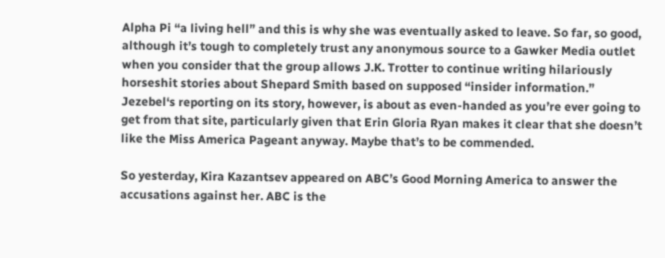Alpha Pi “a living hell” and this is why she was eventually asked to leave. So far, so good, although it’s tough to completely trust any anonymous source to a Gawker Media outlet when you consider that the group allows J.K. Trotter to continue writing hilariously horseshit stories about Shepard Smith based on supposed “insider information.” Jezebel‘s reporting on its story, however, is about as even-handed as you’re ever going to get from that site, particularly given that Erin Gloria Ryan makes it clear that she doesn’t like the Miss America Pageant anyway. Maybe that’s to be commended.

So yesterday, Kira Kazantsev appeared on ABC’s Good Morning America to answer the accusations against her. ABC is the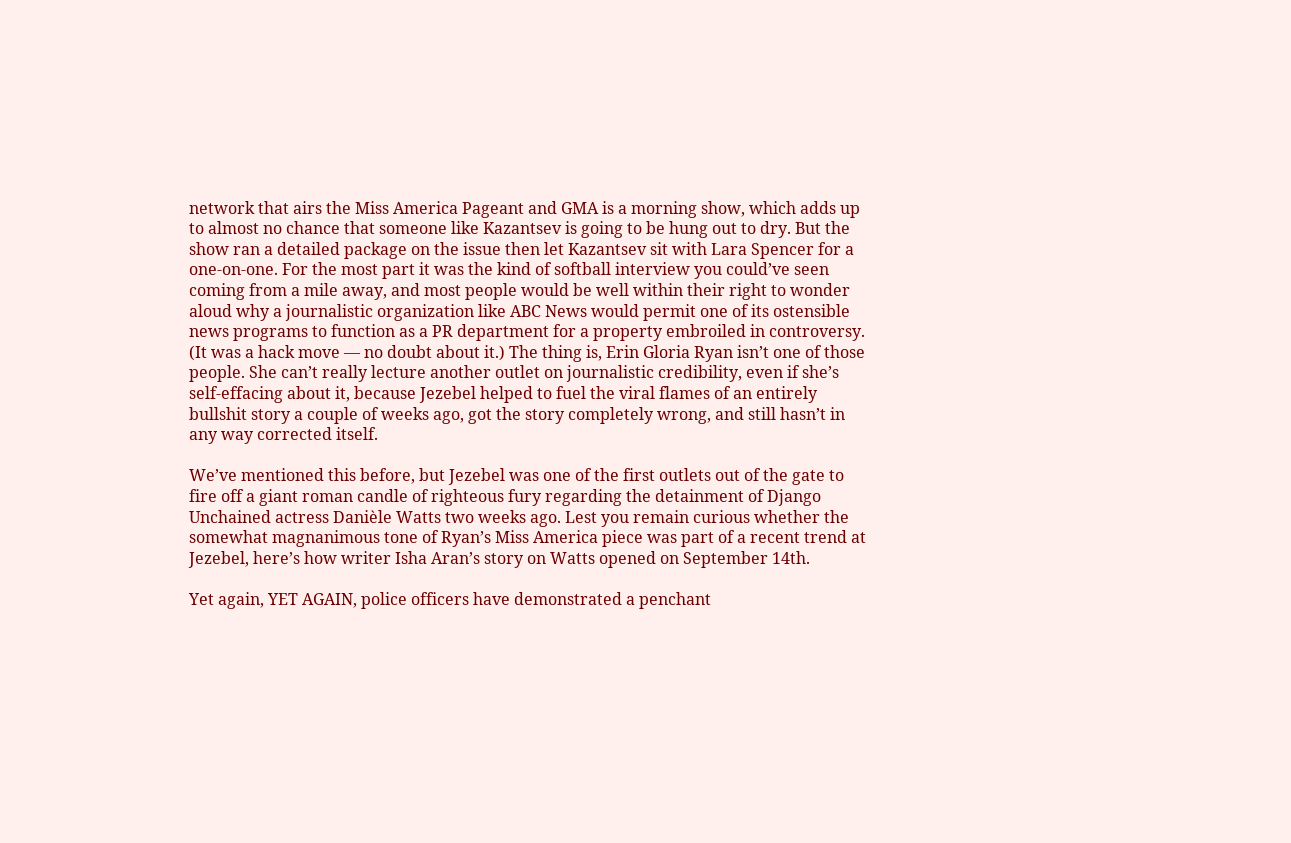network that airs the Miss America Pageant and GMA is a morning show, which adds up to almost no chance that someone like Kazantsev is going to be hung out to dry. But the show ran a detailed package on the issue then let Kazantsev sit with Lara Spencer for a one-on-one. For the most part it was the kind of softball interview you could’ve seen coming from a mile away, and most people would be well within their right to wonder aloud why a journalistic organization like ABC News would permit one of its ostensible news programs to function as a PR department for a property embroiled in controversy. (It was a hack move — no doubt about it.) The thing is, Erin Gloria Ryan isn’t one of those people. She can’t really lecture another outlet on journalistic credibility, even if she’s self-effacing about it, because Jezebel helped to fuel the viral flames of an entirely bullshit story a couple of weeks ago, got the story completely wrong, and still hasn’t in any way corrected itself.

We’ve mentioned this before, but Jezebel was one of the first outlets out of the gate to fire off a giant roman candle of righteous fury regarding the detainment of Django Unchained actress Danièle Watts two weeks ago. Lest you remain curious whether the somewhat magnanimous tone of Ryan’s Miss America piece was part of a recent trend at Jezebel, here’s how writer Isha Aran’s story on Watts opened on September 14th.

Yet again, YET AGAIN, police officers have demonstrated a penchant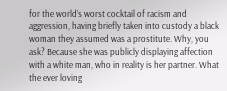for the world’s worst cocktail of racism and aggression, having briefly taken into custody a black woman they assumed was a prostitute. Why, you ask? Because she was publicly displaying affection with a white man, who in reality is her partner. What the ever loving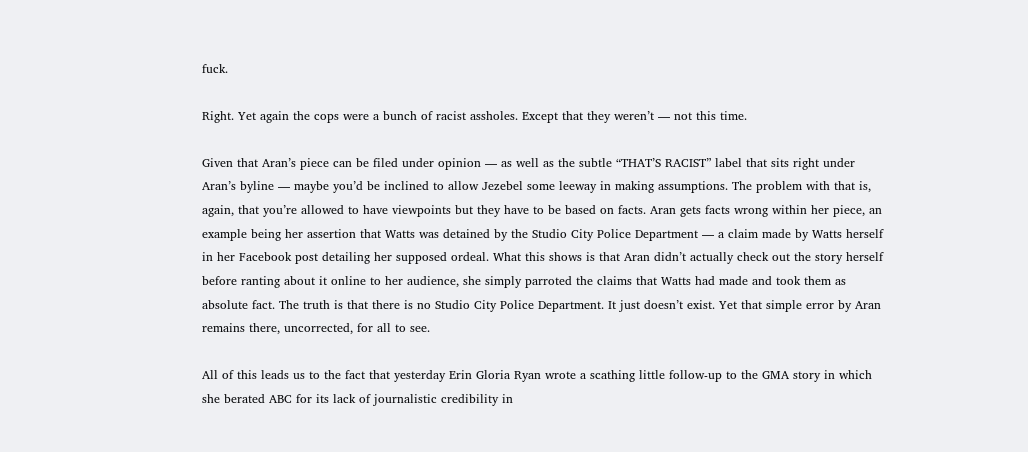fuck.

Right. Yet again the cops were a bunch of racist assholes. Except that they weren’t — not this time.

Given that Aran’s piece can be filed under opinion — as well as the subtle “THAT’S RACIST” label that sits right under Aran’s byline — maybe you’d be inclined to allow Jezebel some leeway in making assumptions. The problem with that is, again, that you’re allowed to have viewpoints but they have to be based on facts. Aran gets facts wrong within her piece, an example being her assertion that Watts was detained by the Studio City Police Department — a claim made by Watts herself in her Facebook post detailing her supposed ordeal. What this shows is that Aran didn’t actually check out the story herself before ranting about it online to her audience, she simply parroted the claims that Watts had made and took them as absolute fact. The truth is that there is no Studio City Police Department. It just doesn’t exist. Yet that simple error by Aran remains there, uncorrected, for all to see.

All of this leads us to the fact that yesterday Erin Gloria Ryan wrote a scathing little follow-up to the GMA story in which she berated ABC for its lack of journalistic credibility in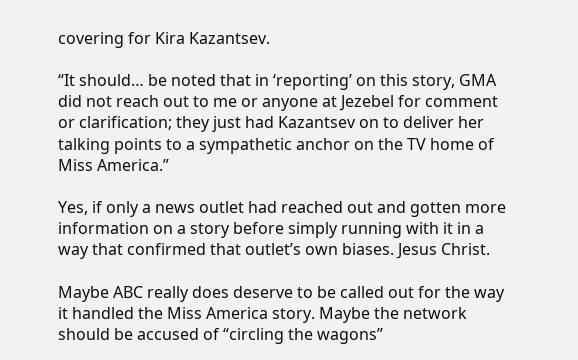covering for Kira Kazantsev.

“It should… be noted that in ‘reporting’ on this story, GMA did not reach out to me or anyone at Jezebel for comment or clarification; they just had Kazantsev on to deliver her talking points to a sympathetic anchor on the TV home of Miss America.”

Yes, if only a news outlet had reached out and gotten more information on a story before simply running with it in a way that confirmed that outlet’s own biases. Jesus Christ.

Maybe ABC really does deserve to be called out for the way it handled the Miss America story. Maybe the network should be accused of “circling the wagons”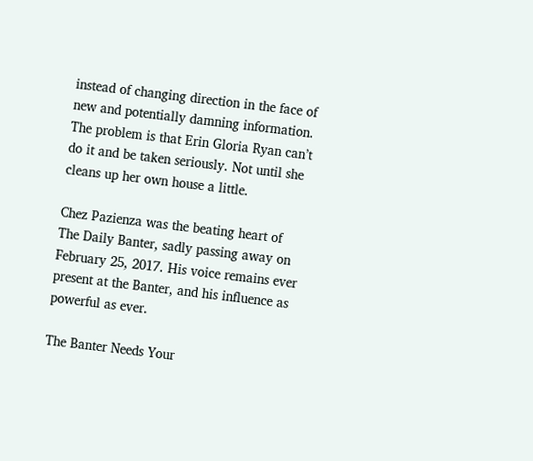instead of changing direction in the face of new and potentially damning information. The problem is that Erin Gloria Ryan can’t do it and be taken seriously. Not until she cleans up her own house a little.

Chez Pazienza was the beating heart of The Daily Banter, sadly passing away on February 25, 2017. His voice remains ever present at the Banter, and his influence as powerful as ever.

The Banter Needs Your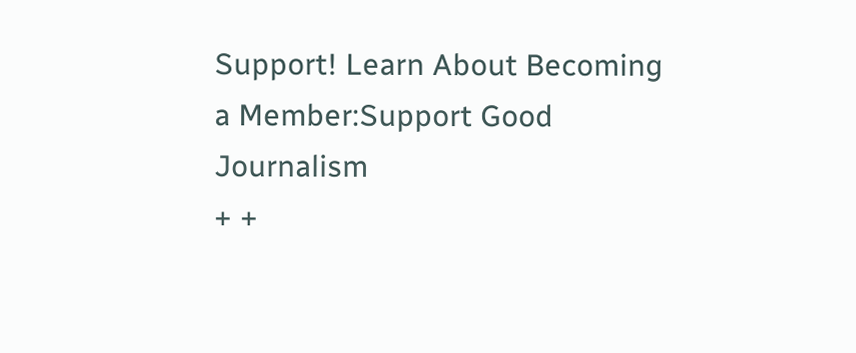Support! Learn About Becoming a Member:Support Good Journalism
+ +